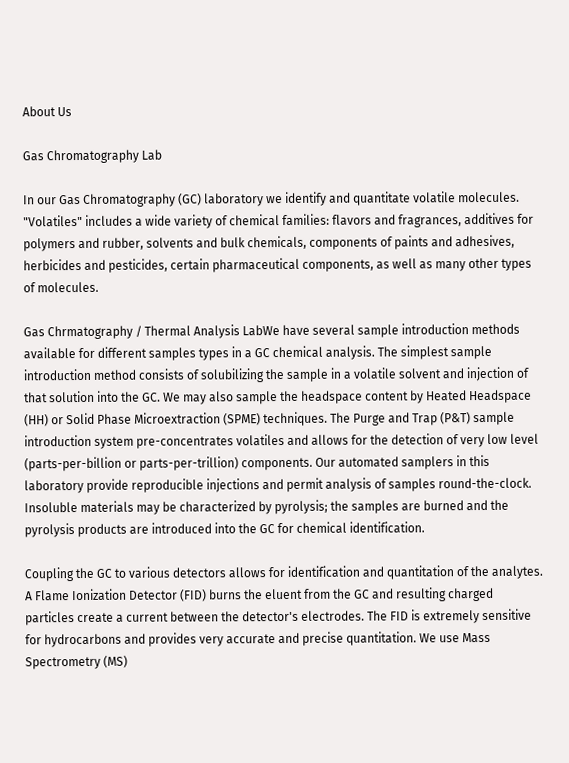About Us

Gas Chromatography Lab

In our Gas Chromatography (GC) laboratory we identify and quantitate volatile molecules. "Volatiles" includes a wide variety of chemical families: flavors and fragrances, additives for polymers and rubber, solvents and bulk chemicals, components of paints and adhesives, herbicides and pesticides, certain pharmaceutical components, as well as many other types of molecules.

Gas Chrmatography / Thermal Analysis LabWe have several sample introduction methods available for different samples types in a GC chemical analysis. The simplest sample introduction method consists of solubilizing the sample in a volatile solvent and injection of that solution into the GC. We may also sample the headspace content by Heated Headspace (HH) or Solid Phase Microextraction (SPME) techniques. The Purge and Trap (P&T) sample introduction system pre-concentrates volatiles and allows for the detection of very low level (parts-per-billion or parts-per-trillion) components. Our automated samplers in this laboratory provide reproducible injections and permit analysis of samples round-the-clock. Insoluble materials may be characterized by pyrolysis; the samples are burned and the pyrolysis products are introduced into the GC for chemical identification.

Coupling the GC to various detectors allows for identification and quantitation of the analytes. A Flame Ionization Detector (FID) burns the eluent from the GC and resulting charged particles create a current between the detector's electrodes. The FID is extremely sensitive for hydrocarbons and provides very accurate and precise quantitation. We use Mass Spectrometry (MS)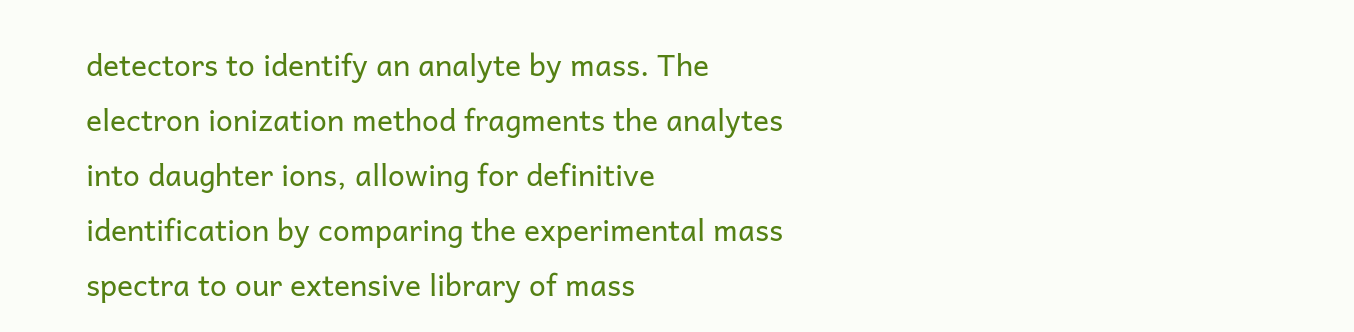detectors to identify an analyte by mass. The electron ionization method fragments the analytes into daughter ions, allowing for definitive identification by comparing the experimental mass spectra to our extensive library of mass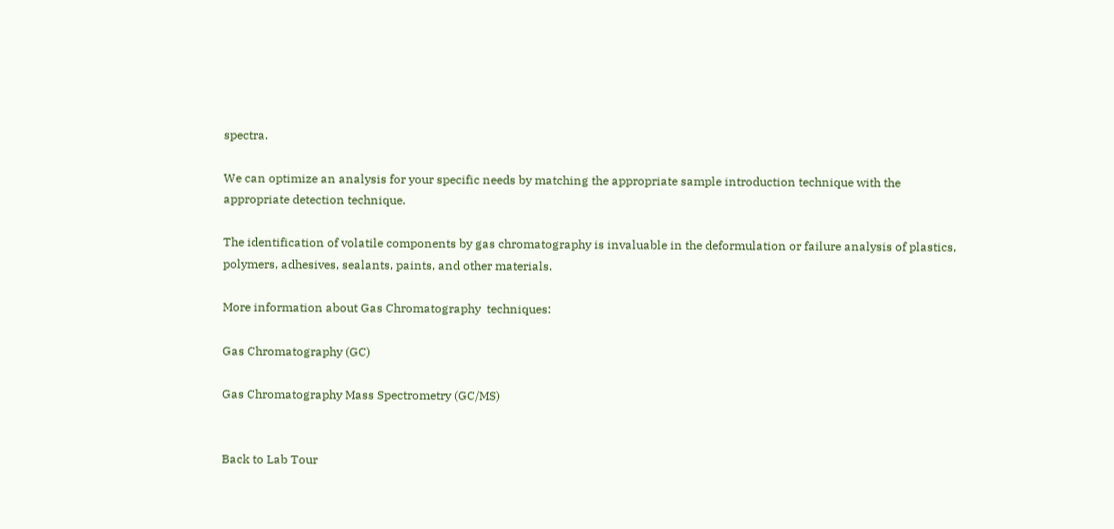spectra.

We can optimize an analysis for your specific needs by matching the appropriate sample introduction technique with the appropriate detection technique.

The identification of volatile components by gas chromatography is invaluable in the deformulation or failure analysis of plastics, polymers, adhesives, sealants, paints, and other materials.

More information about Gas Chromatography  techniques:

Gas Chromatography (GC)

Gas Chromatography Mass Spectrometry (GC/MS)


Back to Lab Tour